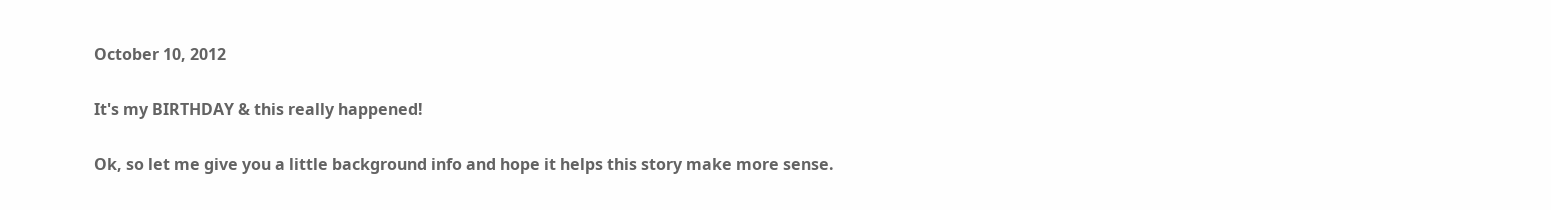October 10, 2012

It's my BIRTHDAY & this really happened!

Ok, so let me give you a little background info and hope it helps this story make more sense.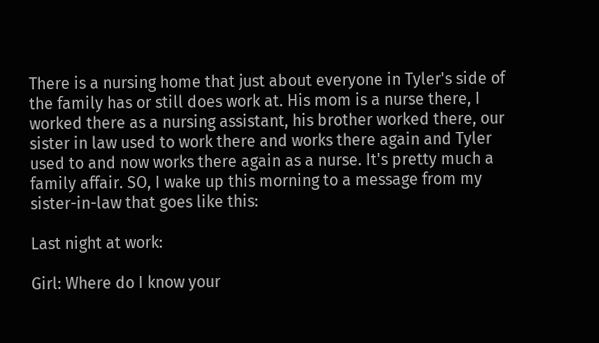There is a nursing home that just about everyone in Tyler's side of the family has or still does work at. His mom is a nurse there, I worked there as a nursing assistant, his brother worked there, our sister in law used to work there and works there again and Tyler used to and now works there again as a nurse. It's pretty much a family affair. SO, I wake up this morning to a message from my sister-in-law that goes like this:

Last night at work:

Girl: Where do I know your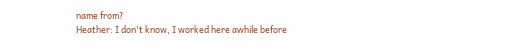name from?
Heather: I don't know, I worked here awhile before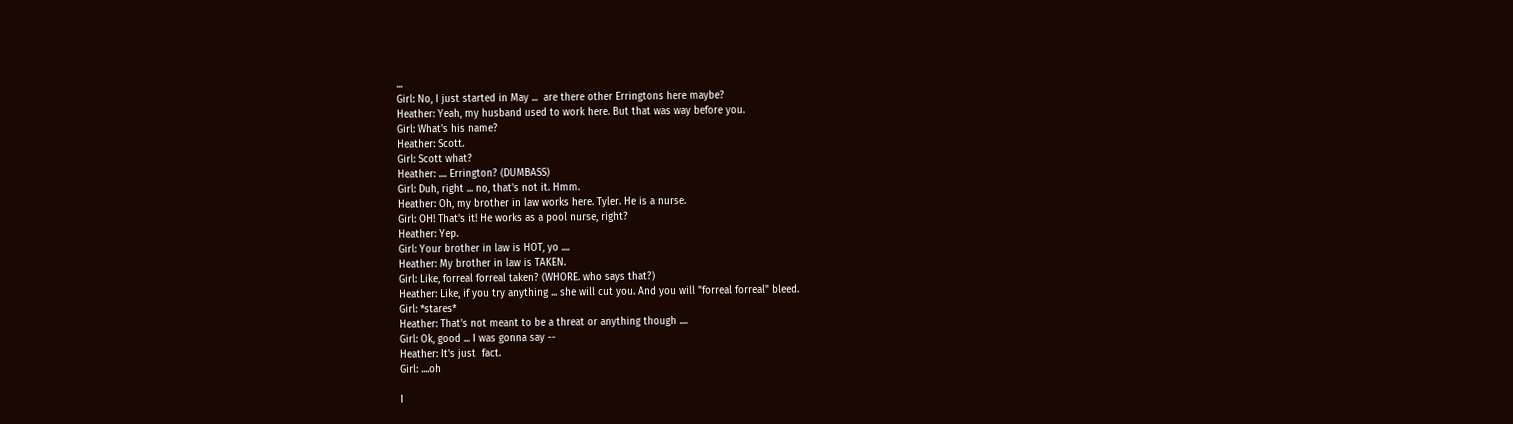...
Girl: No, I just started in May ...  are there other Erringtons here maybe?
Heather: Yeah, my husband used to work here. But that was way before you.
Girl: What's his name?
Heather: Scott.
Girl: Scott what?
Heather: .... Errington? (DUMBASS)
Girl: Duh, right ... no, that's not it. Hmm.
Heather: Oh, my brother in law works here. Tyler. He is a nurse.
Girl: OH! That's it! He works as a pool nurse, right?
Heather: Yep.
Girl: Your brother in law is HOT, yo ....
Heather: My brother in law is TAKEN.
Girl: Like, forreal forreal taken? (WHORE. who says that?)
Heather: Like, if you try anything ... she will cut you. And you will "forreal forreal" bleed.
Girl: *stares*
Heather: That's not meant to be a threat or anything though ....
Girl: Ok, good ... I was gonna say --
Heather: It's just  fact.
Girl: ....oh

I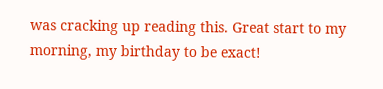was cracking up reading this. Great start to my morning, my birthday to be exact!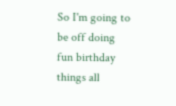So I'm going to be off doing fun birthday things all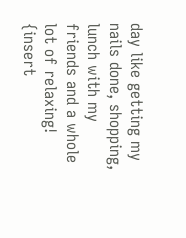day like getting my nails done, shopping, lunch with my friends and a whole lot of relaxing! {insert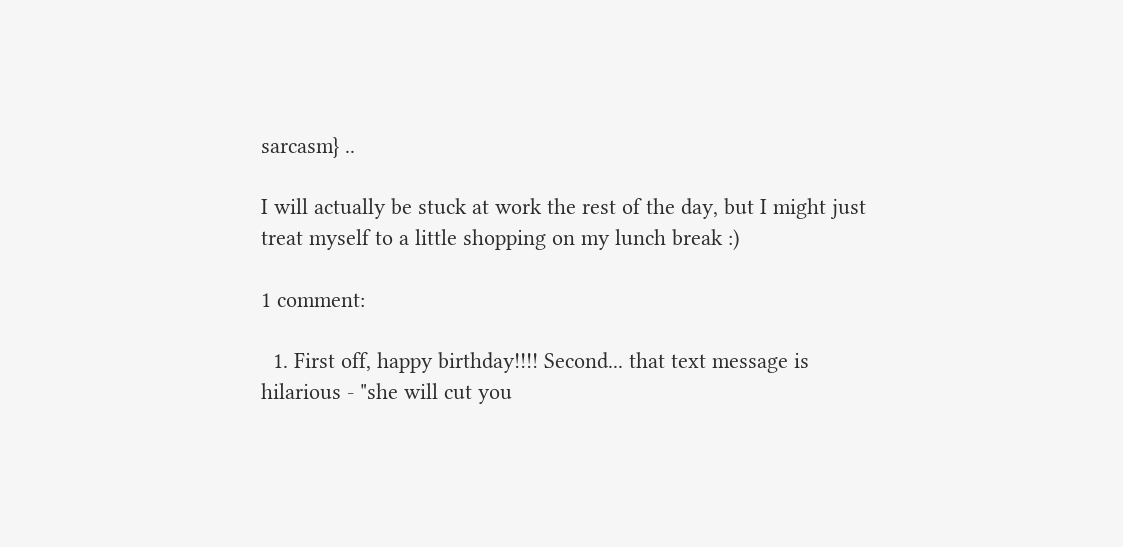sarcasm} ..

I will actually be stuck at work the rest of the day, but I might just treat myself to a little shopping on my lunch break :)

1 comment:

  1. First off, happy birthday!!!! Second... that text message is hilarious - "she will cut you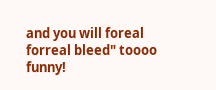and you will foreal forreal bleed" toooo funny!